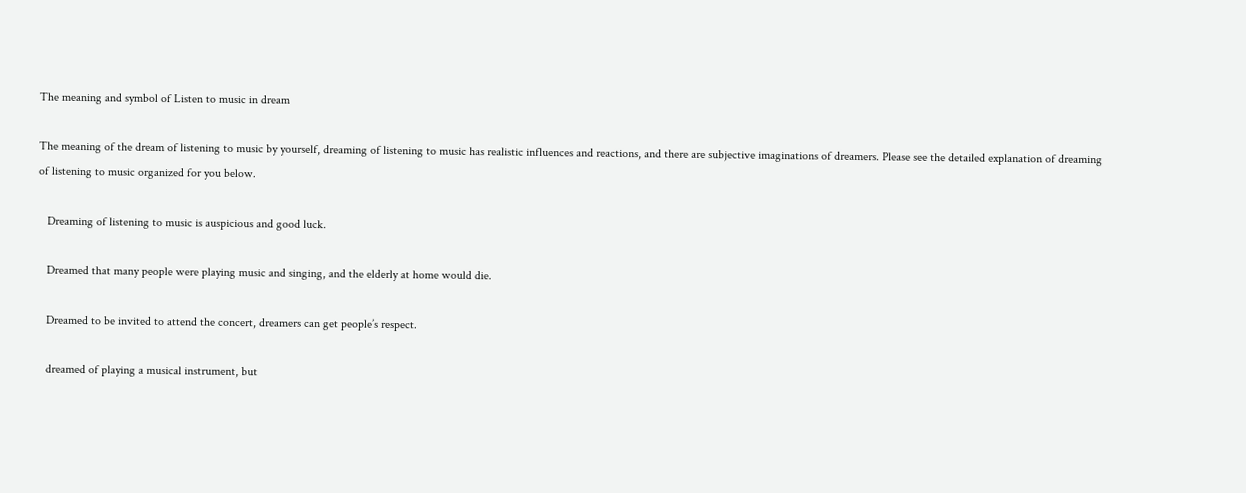The meaning and symbol of Listen to music in dream

The meaning of the dream of listening to music by yourself, dreaming of listening to music has realistic influences and reactions, and there are subjective imaginations of dreamers. Please see the detailed explanation of dreaming of listening to music organized for you below.

   Dreaming of listening to music is auspicious and good luck.

   Dreamed that many people were playing music and singing, and the elderly at home would die.

   Dreamed to be invited to attend the concert, dreamers can get people’s respect.

   dreamed of playing a musical instrument, but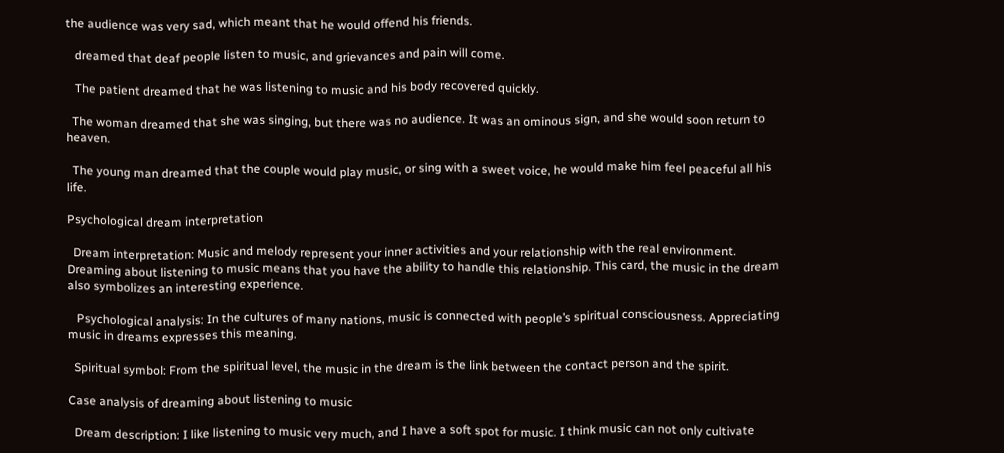the audience was very sad, which meant that he would offend his friends.

   dreamed that deaf people listen to music, and grievances and pain will come.

   The patient dreamed that he was listening to music and his body recovered quickly.

  The woman dreamed that she was singing, but there was no audience. It was an ominous sign, and she would soon return to heaven.

  The young man dreamed that the couple would play music, or sing with a sweet voice, he would make him feel peaceful all his life.

Psychological dream interpretation

  Dream interpretation: Music and melody represent your inner activities and your relationship with the real environment. Dreaming about listening to music means that you have the ability to handle this relationship. This card, the music in the dream also symbolizes an interesting experience.

   Psychological analysis: In the cultures of many nations, music is connected with people’s spiritual consciousness. Appreciating music in dreams expresses this meaning.

  Spiritual symbol: From the spiritual level, the music in the dream is the link between the contact person and the spirit.

Case analysis of dreaming about listening to music

  Dream description: I like listening to music very much, and I have a soft spot for music. I think music can not only cultivate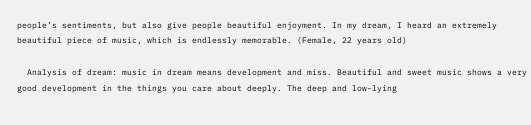people’s sentiments, but also give people beautiful enjoyment. In my dream, I heard an extremely beautiful piece of music, which is endlessly memorable. (Female, 22 years old)

  Analysis of dream: music in dream means development and miss. Beautiful and sweet music shows a very good development in the things you care about deeply. The deep and low-lying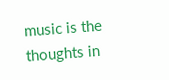music is the thoughts in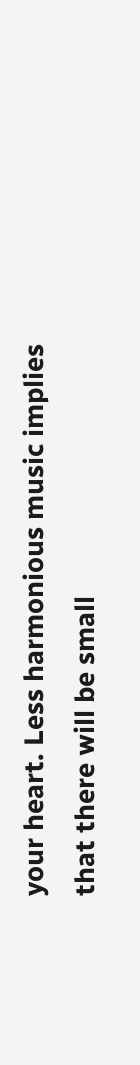your heart. Less harmonious music implies that there will be small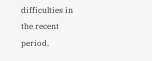difficulties in the recent period.